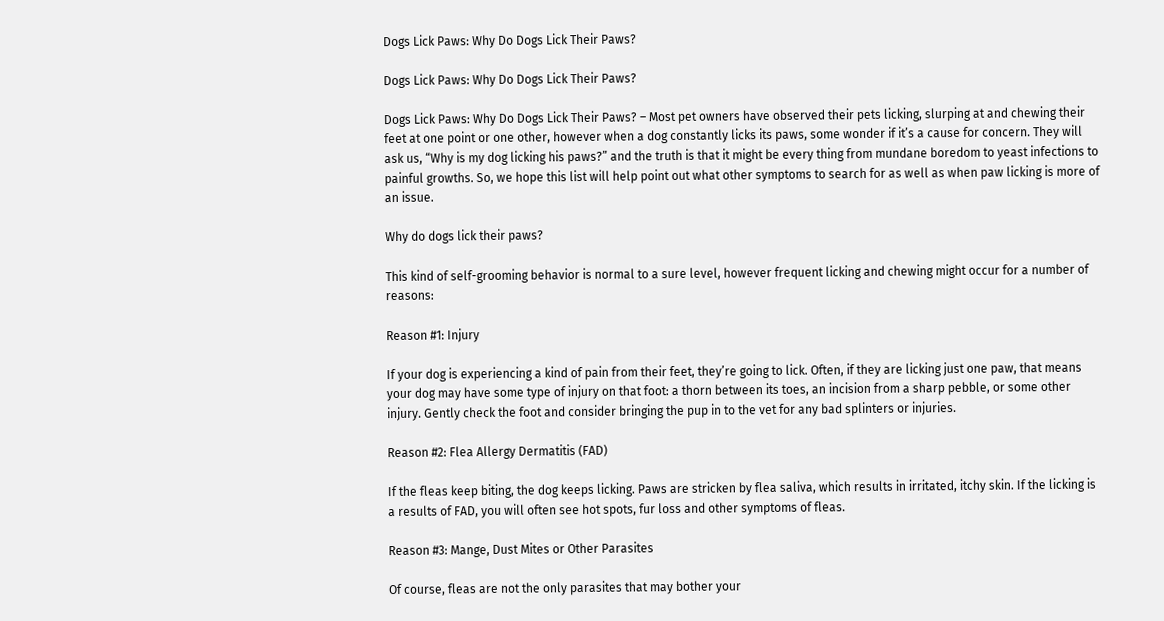Dogs Lick Paws: Why Do Dogs Lick Their Paws?

Dogs Lick Paws: Why Do Dogs Lick Their Paws?

Dogs Lick Paws: Why Do Dogs Lick Their Paws? – Most pet owners have observed their pets licking, slurping at and chewing their feet at one point or one other, however when a dog constantly licks its paws, some wonder if it’s a cause for concern. They will ask us, “Why is my dog licking his paws?” and the truth is that it might be every thing from mundane boredom to yeast infections to painful growths. So, we hope this list will help point out what other symptoms to search for as well as when paw licking is more of an issue.

Why do dogs lick their paws?

This kind of self-grooming behavior is normal to a sure level, however frequent licking and chewing might occur for a number of reasons:

Reason #1: Injury

If your dog is experiencing a kind of pain from their feet, they’re going to lick. Often, if they are licking just one paw, that means your dog may have some type of injury on that foot: a thorn between its toes, an incision from a sharp pebble, or some other injury. Gently check the foot and consider bringing the pup in to the vet for any bad splinters or injuries.

Reason #2: Flea Allergy Dermatitis (FAD)

If the fleas keep biting, the dog keeps licking. Paws are stricken by flea saliva, which results in irritated, itchy skin. If the licking is a results of FAD, you will often see hot spots, fur loss and other symptoms of fleas.

Reason #3: Mange, Dust Mites or Other Parasites

Of course, fleas are not the only parasites that may bother your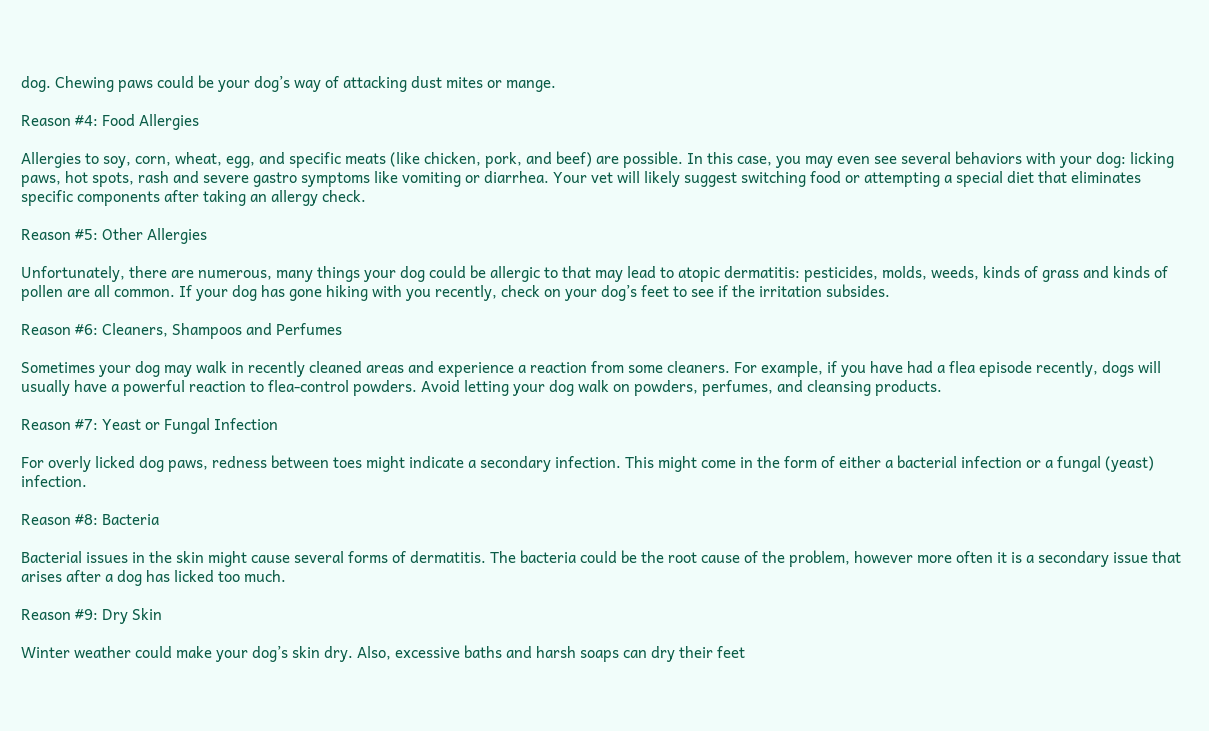dog. Chewing paws could be your dog’s way of attacking dust mites or mange.

Reason #4: Food Allergies

Allergies to soy, corn, wheat, egg, and specific meats (like chicken, pork, and beef) are possible. In this case, you may even see several behaviors with your dog: licking paws, hot spots, rash and severe gastro symptoms like vomiting or diarrhea. Your vet will likely suggest switching food or attempting a special diet that eliminates specific components after taking an allergy check.

Reason #5: Other Allergies

Unfortunately, there are numerous, many things your dog could be allergic to that may lead to atopic dermatitis: pesticides, molds, weeds, kinds of grass and kinds of pollen are all common. If your dog has gone hiking with you recently, check on your dog’s feet to see if the irritation subsides.

Reason #6: Cleaners, Shampoos and Perfumes

Sometimes your dog may walk in recently cleaned areas and experience a reaction from some cleaners. For example, if you have had a flea episode recently, dogs will usually have a powerful reaction to flea-control powders. Avoid letting your dog walk on powders, perfumes, and cleansing products.

Reason #7: Yeast or Fungal Infection

For overly licked dog paws, redness between toes might indicate a secondary infection. This might come in the form of either a bacterial infection or a fungal (yeast) infection.

Reason #8: Bacteria

Bacterial issues in the skin might cause several forms of dermatitis. The bacteria could be the root cause of the problem, however more often it is a secondary issue that arises after a dog has licked too much.

Reason #9: Dry Skin

Winter weather could make your dog’s skin dry. Also, excessive baths and harsh soaps can dry their feet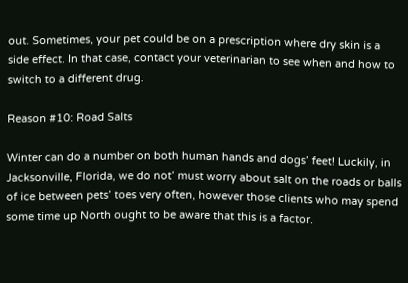out. Sometimes, your pet could be on a prescription where dry skin is a side effect. In that case, contact your veterinarian to see when and how to switch to a different drug.

Reason #10: Road Salts

Winter can do a number on both human hands and dogs’ feet! Luckily, in Jacksonville, Florida, we do not’ must worry about salt on the roads or balls of ice between pets’ toes very often, however those clients who may spend some time up North ought to be aware that this is a factor.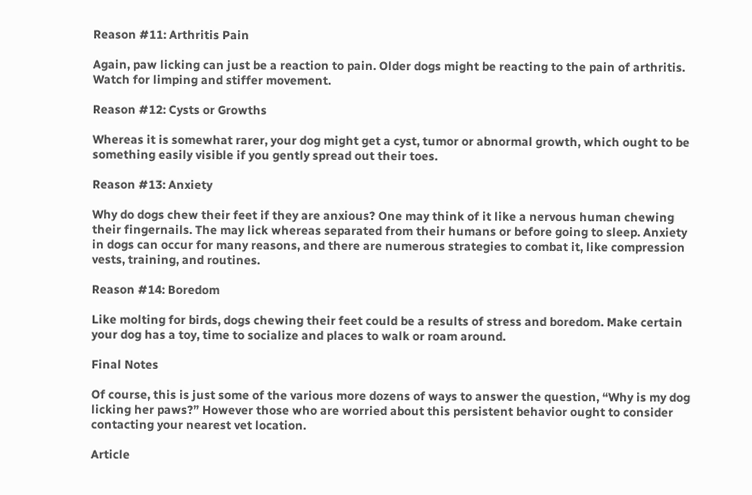Reason #11: Arthritis Pain

Again, paw licking can just be a reaction to pain. Older dogs might be reacting to the pain of arthritis. Watch for limping and stiffer movement.

Reason #12: Cysts or Growths

Whereas it is somewhat rarer, your dog might get a cyst, tumor or abnormal growth, which ought to be something easily visible if you gently spread out their toes.

Reason #13: Anxiety

Why do dogs chew their feet if they are anxious? One may think of it like a nervous human chewing their fingernails. The may lick whereas separated from their humans or before going to sleep. Anxiety in dogs can occur for many reasons, and there are numerous strategies to combat it, like compression vests, training, and routines.

Reason #14: Boredom

Like molting for birds, dogs chewing their feet could be a results of stress and boredom. Make certain your dog has a toy, time to socialize and places to walk or roam around.

Final Notes

Of course, this is just some of the various more dozens of ways to answer the question, “Why is my dog licking her paws?” However those who are worried about this persistent behavior ought to consider contacting your nearest vet location.

Article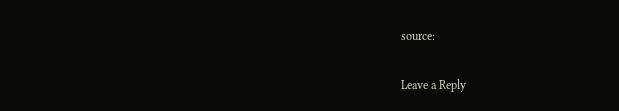source:

Leave a Reply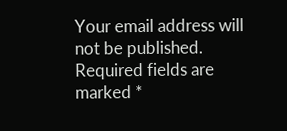Your email address will not be published. Required fields are marked *